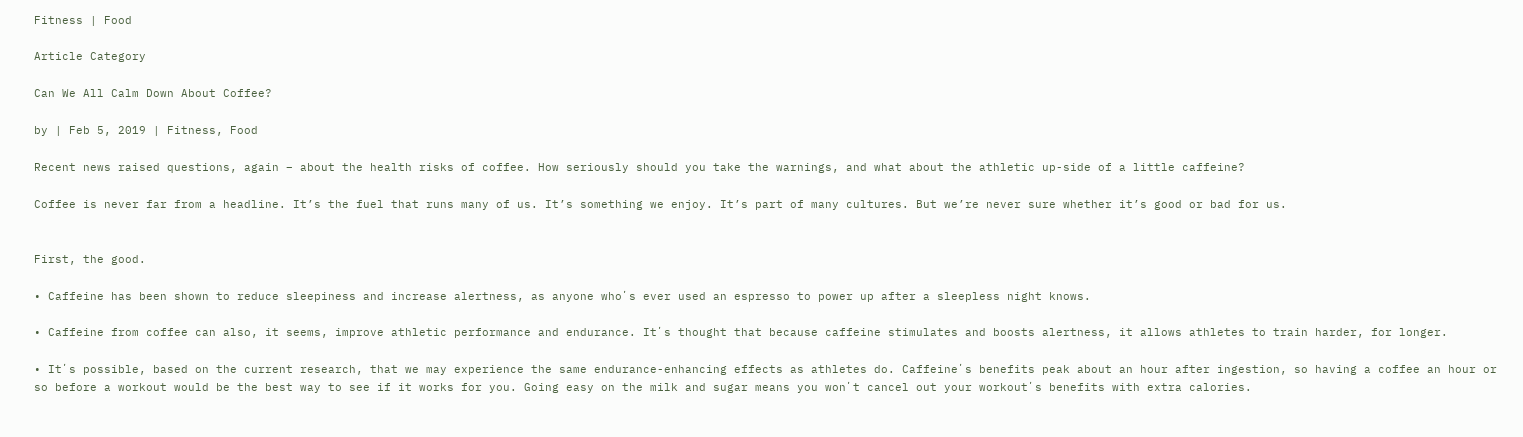Fitness | Food

Article Category

Can We All Calm Down About Coffee?

by | Feb 5, 2019 | Fitness, Food

Recent news raised questions, again – about the health risks of coffee. How seriously should you take the warnings, and what about the athletic up-side of a little caffeine?

Coffee is never far from a headline. It’s the fuel that runs many of us. It’s something we enjoy. It’s part of many cultures. But we’re never sure whether it’s good or bad for us.


First, the good.

• Caffeine has been shown to reduce sleepiness and increase alertness, as anyone whoʼs ever used an espresso to power up after a sleepless night knows.

• Caffeine from coffee can also, it seems, improve athletic performance and endurance. Itʼs thought that because caffeine stimulates and boosts alertness, it allows athletes to train harder, for longer.

• Itʼs possible, based on the current research, that we may experience the same endurance-enhancing effects as athletes do. Caffeineʼs benefits peak about an hour after ingestion, so having a coffee an hour or so before a workout would be the best way to see if it works for you. Going easy on the milk and sugar means you wonʼt cancel out your workoutʼs benefits with extra calories.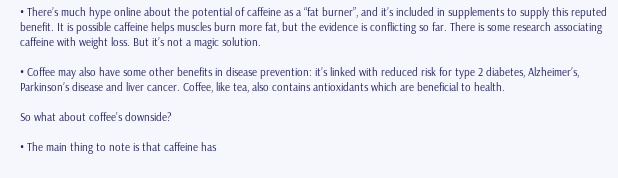• Thereʼs much hype online about the potential of caffeine as a “fat burner”, and itʼs included in supplements to supply this reputed benefit. It is possible caffeine helps muscles burn more fat, but the evidence is conflicting so far. There is some research associating caffeine with weight loss. But itʼs not a magic solution.

• Coffee may also have some other benefits in disease prevention: itʼs linked with reduced risk for type 2 diabetes, Alzheimerʼs, Parkinsonʼs disease and liver cancer. Coffee, like tea, also contains antioxidants which are beneficial to health.

So what about coffee’s downside?

• The main thing to note is that caffeine has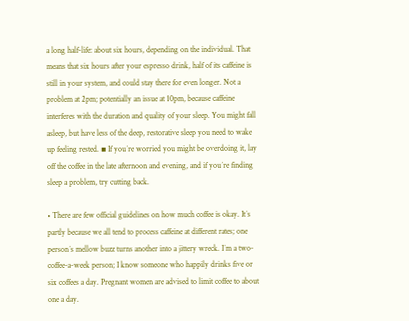a long half-life: about six hours, depending on the individual. That means that six hours after your espresso drink, half of its caffeine is still in your system, and could stay there for even longer. Not a problem at 2pm; potentially an issue at 10pm, because caffeine interferes with the duration and quality of your sleep. You might fall asleep, but have less of the deep, restorative sleep you need to wake up feeling rested. ▪ If youʼre worried you might be overdoing it, lay off the coffee in the late afternoon and evening, and if youʼre finding sleep a problem, try cutting back.

• There are few official guidelines on how much coffee is okay. Itʼs partly because we all tend to process caffeine at different rates; one personʼs mellow buzz turns another into a jittery wreck. Iʼm a two- coffee-a-week person; I know someone who happily drinks five or six coffees a day. Pregnant women are advised to limit coffee to about one a day.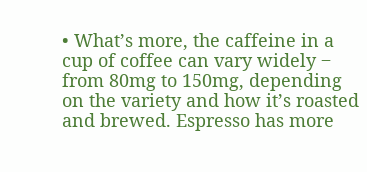• Whatʼs more, the caffeine in a cup of coffee can vary widely ‒ from 80mg to 150mg, depending on the variety and how itʼs roasted and brewed. Espresso has more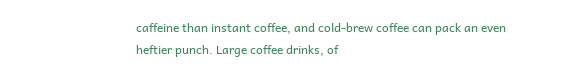caffeine than instant coffee, and cold-brew coffee can pack an even heftier punch. Large coffee drinks, of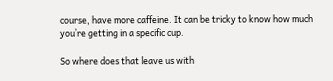course, have more caffeine. It can be tricky to know how much youʼre getting in a specific cup.

So where does that leave us with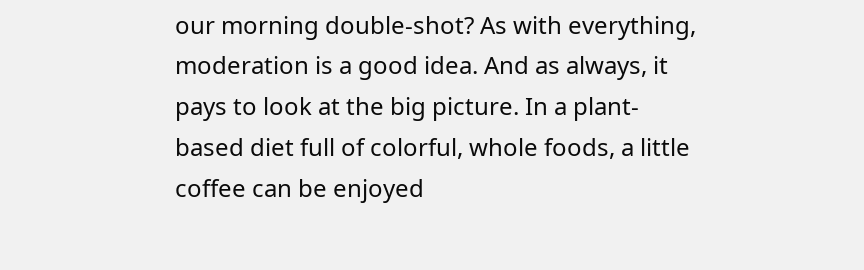our morning double-shot? As with everything, moderation is a good idea. And as always, it pays to look at the big picture. In a plant-based diet full of colorful, whole foods, a little coffee can be enjoyed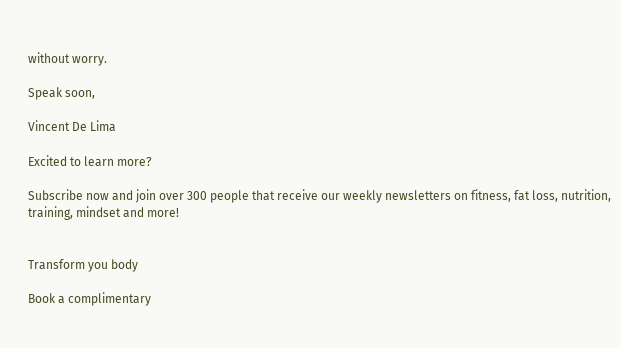without worry.

Speak soon,

Vincent De Lima

Excited to learn more?

Subscribe now and join over 300 people that receive our weekly newsletters on fitness, fat loss, nutrition, training, mindset and more!


Transform you body

Book a complimentary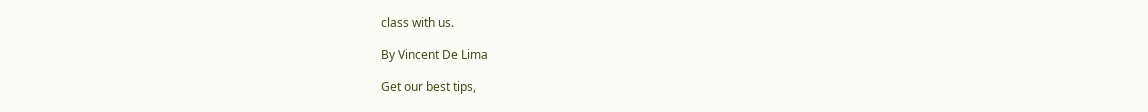class with us.

By Vincent De Lima

Get our best tips,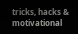tricks, hacks & motivational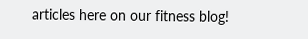articles here on our fitness blog!